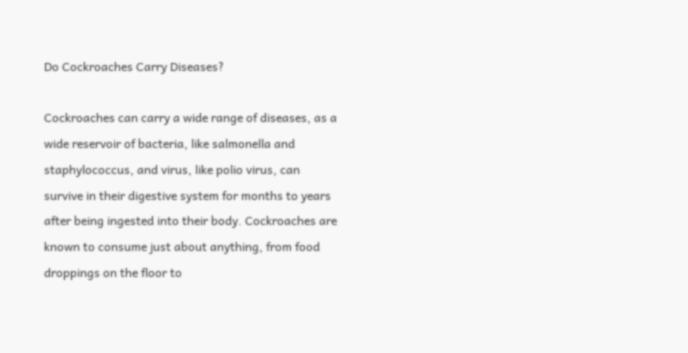Do Cockroaches Carry Diseases?

Cockroaches can carry a wide range of diseases, as a wide reservoir of bacteria, like salmonella and staphylococcus, and virus, like polio virus, can survive in their digestive system for months to years after being ingested into their body. Cockroaches are known to consume just about anything, from food droppings on the floor to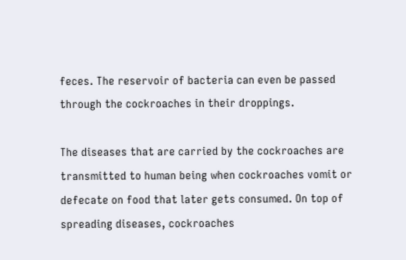feces. The reservoir of bacteria can even be passed through the cockroaches in their droppings.

The diseases that are carried by the cockroaches are transmitted to human being when cockroaches vomit or defecate on food that later gets consumed. On top of spreading diseases, cockroaches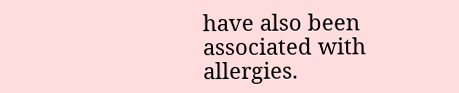have also been associated with allergies.